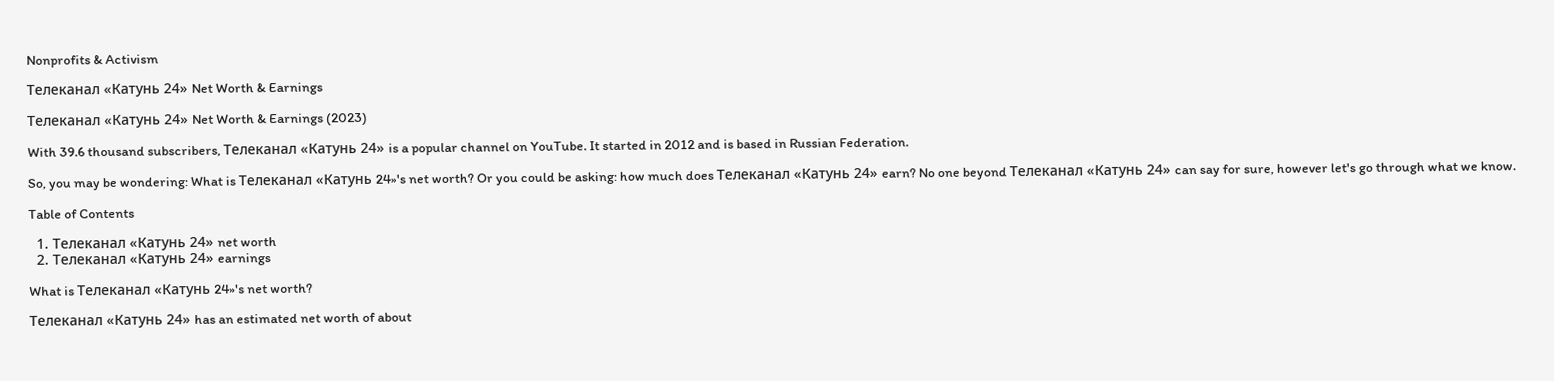Nonprofits & Activism

Телеканал «Катунь 24» Net Worth & Earnings

Телеканал «Катунь 24» Net Worth & Earnings (2023)

With 39.6 thousand subscribers, Телеканал «Катунь 24» is a popular channel on YouTube. It started in 2012 and is based in Russian Federation.

So, you may be wondering: What is Телеканал «Катунь 24»'s net worth? Or you could be asking: how much does Телеканал «Катунь 24» earn? No one beyond Телеканал «Катунь 24» can say for sure, however let's go through what we know.

Table of Contents

  1. Телеканал «Катунь 24» net worth
  2. Телеканал «Катунь 24» earnings

What is Телеканал «Катунь 24»'s net worth?

Телеканал «Катунь 24» has an estimated net worth of about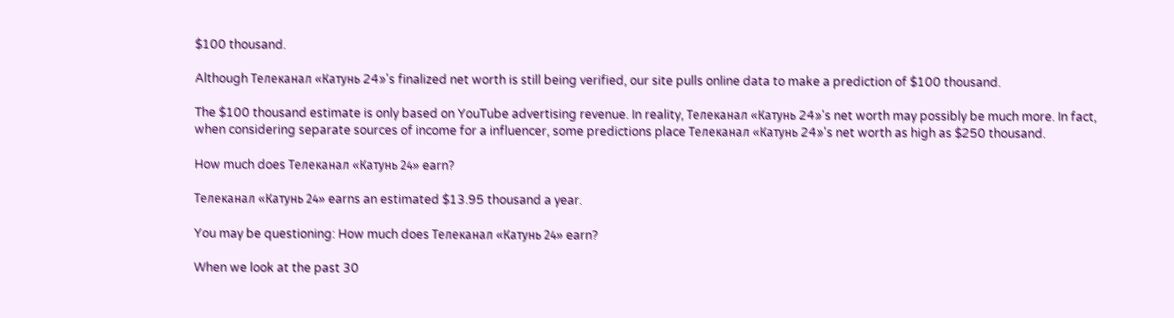$100 thousand.

Although Телеканал «Катунь 24»'s finalized net worth is still being verified, our site pulls online data to make a prediction of $100 thousand.

The $100 thousand estimate is only based on YouTube advertising revenue. In reality, Телеканал «Катунь 24»'s net worth may possibly be much more. In fact, when considering separate sources of income for a influencer, some predictions place Телеканал «Катунь 24»'s net worth as high as $250 thousand.

How much does Телеканал «Катунь 24» earn?

Телеканал «Катунь 24» earns an estimated $13.95 thousand a year.

You may be questioning: How much does Телеканал «Катунь 24» earn?

When we look at the past 30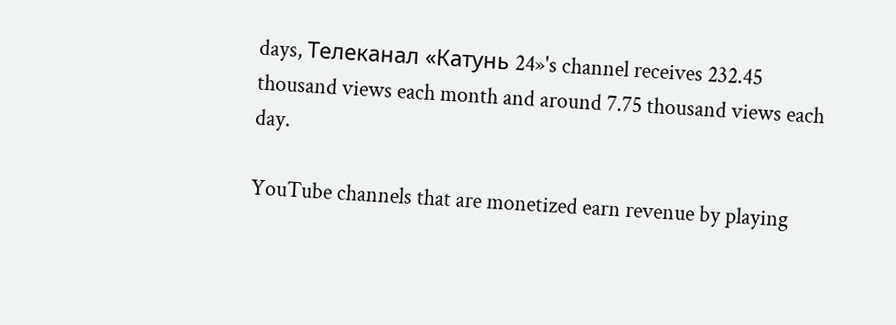days, Телеканал «Катунь 24»'s channel receives 232.45 thousand views each month and around 7.75 thousand views each day.

YouTube channels that are monetized earn revenue by playing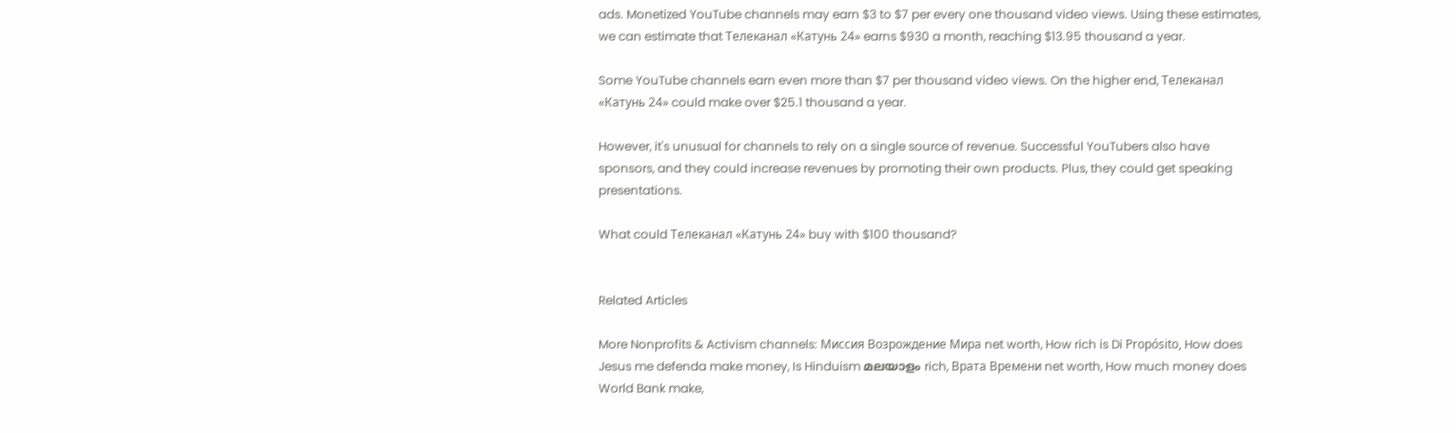ads. Monetized YouTube channels may earn $3 to $7 per every one thousand video views. Using these estimates, we can estimate that Телеканал «Катунь 24» earns $930 a month, reaching $13.95 thousand a year.

Some YouTube channels earn even more than $7 per thousand video views. On the higher end, Телеканал «Катунь 24» could make over $25.1 thousand a year.

However, it's unusual for channels to rely on a single source of revenue. Successful YouTubers also have sponsors, and they could increase revenues by promoting their own products. Plus, they could get speaking presentations.

What could Телеканал «Катунь 24» buy with $100 thousand?


Related Articles

More Nonprofits & Activism channels: Миссия Возрождение Мира net worth, How rich is Di Propósito, How does Jesus me defenda make money, Is Hinduism മലയാളം rich, Врата Времени net worth, How much money does World Bank make,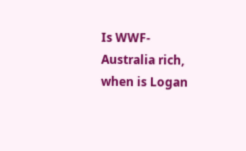Is WWF-Australia rich, when is Logan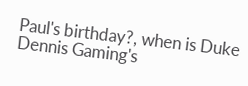Paul's birthday?, when is Duke Dennis Gaming's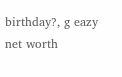birthday?, g eazy net worth